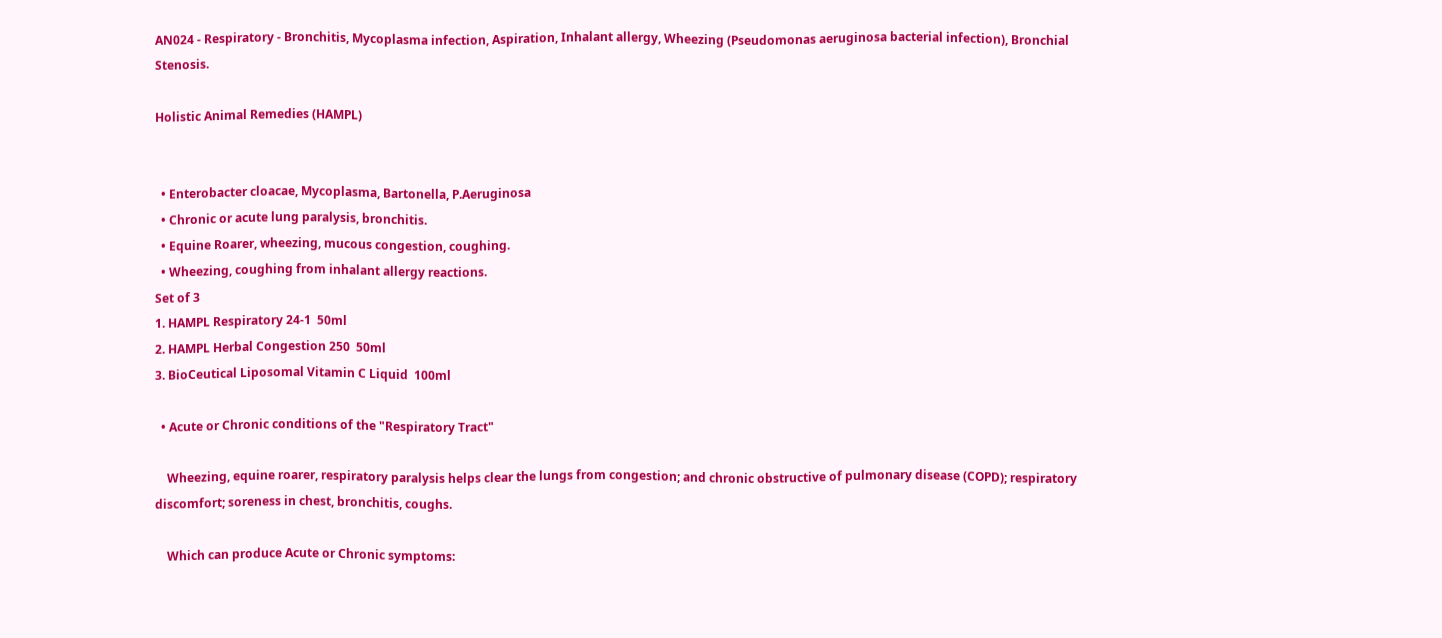AN024 - Respiratory - Bronchitis, Mycoplasma infection, Aspiration, Inhalant allergy, Wheezing (Pseudomonas aeruginosa bacterial infection), Bronchial Stenosis.

Holistic Animal Remedies (HAMPL)


  • Enterobacter cloacae, Mycoplasma, Bartonella, P.Aeruginosa
  • Chronic or acute lung paralysis, bronchitis.
  • Equine Roarer, wheezing, mucous congestion, coughing.
  • Wheezing, coughing from inhalant allergy reactions.
Set of 3
1. HAMPL Respiratory 24-1  50ml
2. HAMPL Herbal Congestion 250  50ml
3. BioCeutical Liposomal Vitamin C Liquid  100ml

  • Acute or Chronic conditions of the "Respiratory Tract"

    Wheezing, equine roarer, respiratory paralysis helps clear the lungs from congestion; and chronic obstructive of pulmonary disease (COPD); respiratory discomfort; soreness in chest, bronchitis, coughs.

    Which can produce Acute or Chronic symptoms: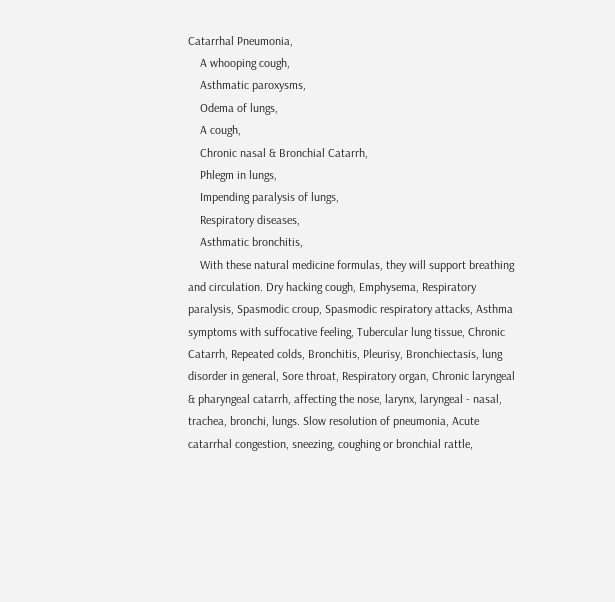Catarrhal Pneumonia,
    A whooping cough,
    Asthmatic paroxysms,
    Odema of lungs,
    A cough,
    Chronic nasal & Bronchial Catarrh,
    Phlegm in lungs,
    Impending paralysis of lungs,
    Respiratory diseases,
    Asthmatic bronchitis,
    With these natural medicine formulas, they will support breathing and circulation. Dry hacking cough, Emphysema, Respiratory paralysis, Spasmodic croup, Spasmodic respiratory attacks, Asthma symptoms with suffocative feeling, Tubercular lung tissue, Chronic Catarrh, Repeated colds, Bronchitis, Pleurisy, Bronchiectasis, lung disorder in general, Sore throat, Respiratory organ, Chronic laryngeal & pharyngeal catarrh, affecting the nose, larynx, laryngeal - nasal, trachea, bronchi, lungs. Slow resolution of pneumonia, Acute catarrhal congestion, sneezing, coughing or bronchial rattle,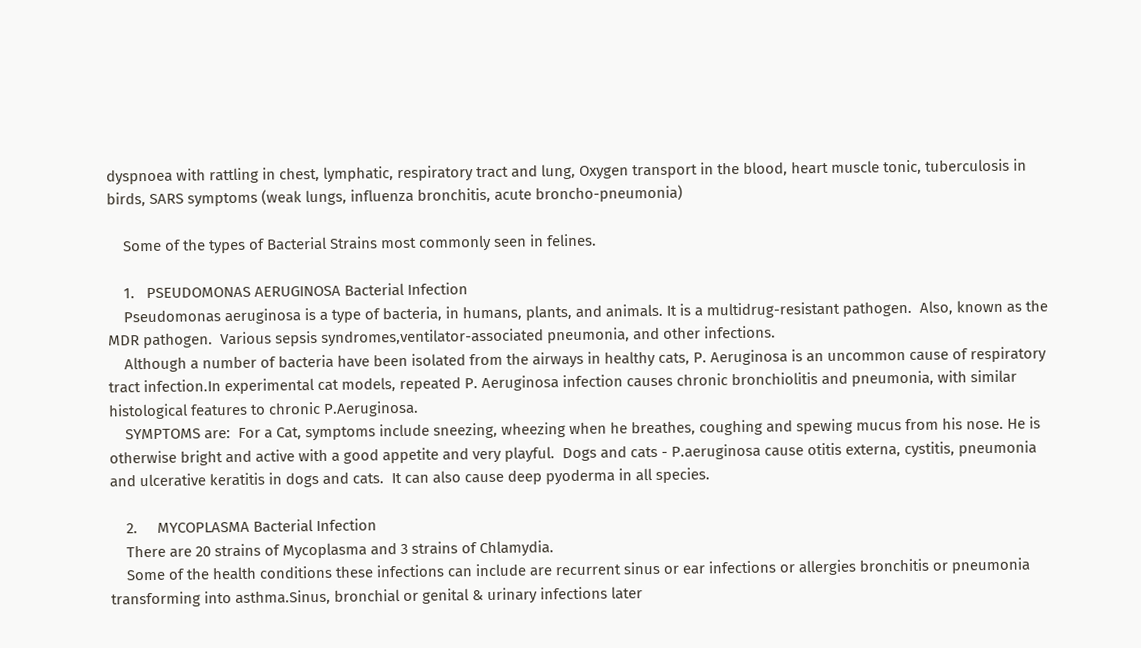dyspnoea with rattling in chest, lymphatic, respiratory tract and lung, Oxygen transport in the blood, heart muscle tonic, tuberculosis in birds, SARS symptoms (weak lungs, influenza bronchitis, acute broncho-pneumonia)

    Some of the types of Bacterial Strains most commonly seen in felines.

    1.   PSEUDOMONAS AERUGINOSA Bacterial Infection
    Pseudomonas aeruginosa is a type of bacteria, in humans, plants, and animals. It is a multidrug-resistant pathogen.  Also, known as the MDR pathogen.  Various sepsis syndromes,ventilator-associated pneumonia, and other infections.
    Although a number of bacteria have been isolated from the airways in healthy cats, P. Aeruginosa is an uncommon cause of respiratory tract infection.In experimental cat models, repeated P. Aeruginosa infection causes chronic bronchiolitis and pneumonia, with similar histological features to chronic P.Aeruginosa.
    SYMPTOMS are:  For a Cat, symptoms include sneezing, wheezing when he breathes, coughing and spewing mucus from his nose. He is otherwise bright and active with a good appetite and very playful.  Dogs and cats - P.aeruginosa cause otitis externa, cystitis, pneumonia and ulcerative keratitis in dogs and cats.  It can also cause deep pyoderma in all species.

    2.     MYCOPLASMA Bacterial Infection
    There are 20 strains of Mycoplasma and 3 strains of Chlamydia.
    Some of the health conditions these infections can include are recurrent sinus or ear infections or allergies bronchitis or pneumonia transforming into asthma.Sinus, bronchial or genital & urinary infections later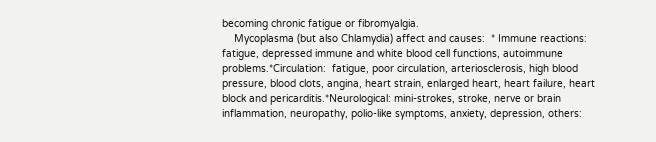becoming chronic fatigue or fibromyalgia.
    Mycoplasma (but also Chlamydia) affect and causes:  * Immune reactions:  fatigue, depressed immune and white blood cell functions, autoimmune problems.*Circulation:  fatigue, poor circulation, arteriosclerosis, high blood pressure, blood clots, angina, heart strain, enlarged heart, heart failure, heart block and pericarditis.*Neurological: mini-strokes, stroke, nerve or brain inflammation, neuropathy, polio-like symptoms, anxiety, depression, others: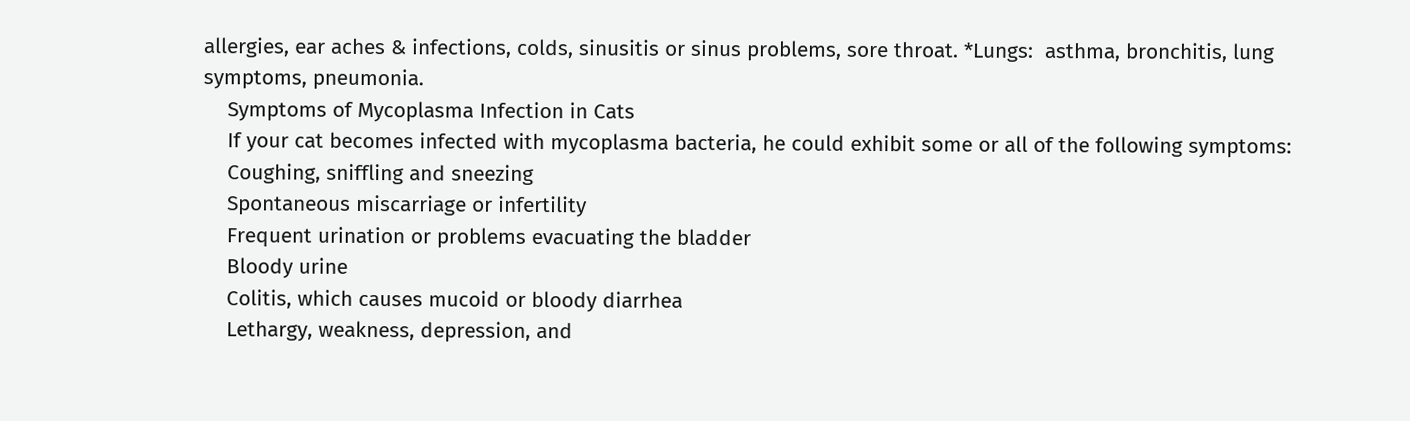allergies, ear aches & infections, colds, sinusitis or sinus problems, sore throat. *Lungs:  asthma, bronchitis, lung symptoms, pneumonia.
    Symptoms of Mycoplasma Infection in Cats
    If your cat becomes infected with mycoplasma bacteria, he could exhibit some or all of the following symptoms:
    Coughing, sniffling and sneezing
    Spontaneous miscarriage or infertility
    Frequent urination or problems evacuating the bladder
    Bloody urine
    Colitis, which causes mucoid or bloody diarrhea
    Lethargy, weakness, depression, and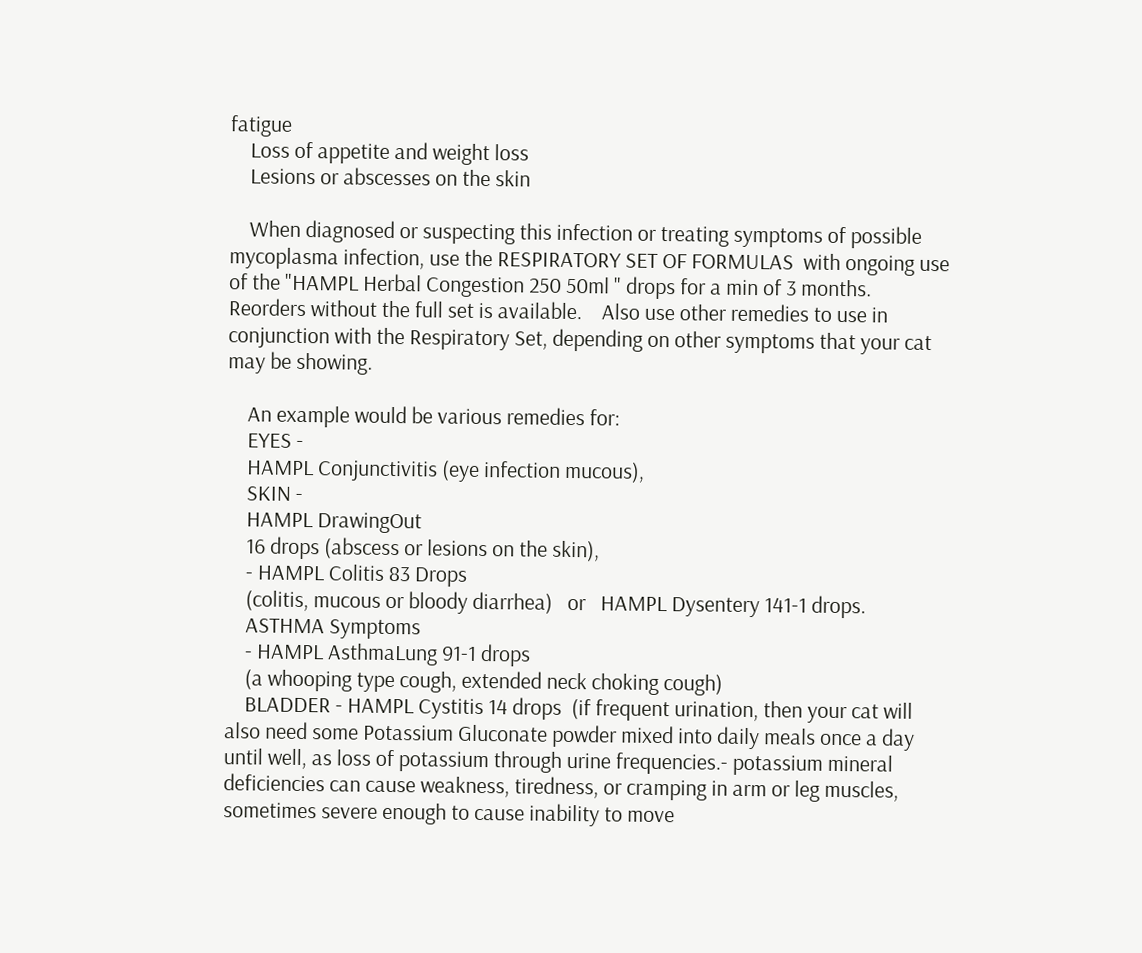fatigue
    Loss of appetite and weight loss
    Lesions or abscesses on the skin

    When diagnosed or suspecting this infection or treating symptoms of possible mycoplasma infection, use the RESPIRATORY SET OF FORMULAS  with ongoing use of the "HAMPL Herbal Congestion 250 50ml " drops for a min of 3 months. Reorders without the full set is available.    Also use other remedies to use in conjunction with the Respiratory Set, depending on other symptoms that your cat may be showing.

    An example would be various remedies for:
    EYES -
    HAMPL Conjunctivitis (eye infection mucous),
    SKIN -
    HAMPL DrawingOut
    16 drops (abscess or lesions on the skin),
    - HAMPL Colitis 83 Drops
    (colitis, mucous or bloody diarrhea)   or   HAMPL Dysentery 141-1 drops.
    ASTHMA Symptoms
    - HAMPL AsthmaLung 91-1 drops
    (a whooping type cough, extended neck choking cough)
    BLADDER - HAMPL Cystitis 14 drops  (if frequent urination, then your cat will also need some Potassium Gluconate powder mixed into daily meals once a day until well, as loss of potassium through urine frequencies.- potassium mineral deficiencies can cause weakness, tiredness, or cramping in arm or leg muscles, sometimes severe enough to cause inability to move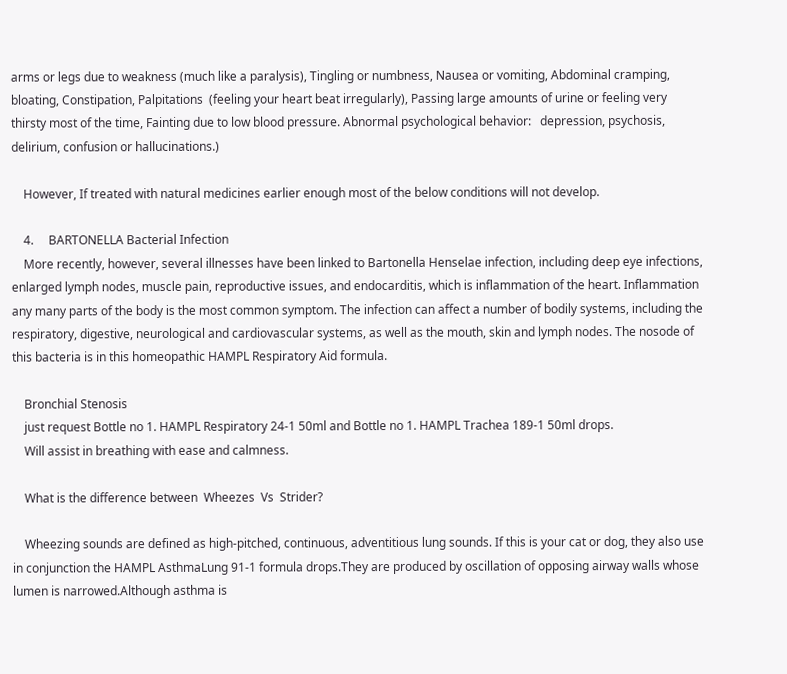arms or legs due to weakness (much like a paralysis), Tingling or numbness, Nausea or vomiting, Abdominal cramping, bloating, Constipation, Palpitations  (feeling your heart beat irregularly), Passing large amounts of urine or feeling very thirsty most of the time, Fainting due to low blood pressure. Abnormal psychological behavior:   depression, psychosis, delirium, confusion or hallucinations.)

    However, If treated with natural medicines earlier enough most of the below conditions will not develop.

    4.     BARTONELLA Bacterial Infection
    More recently, however, several illnesses have been linked to Bartonella Henselae infection, including deep eye infections, enlarged lymph nodes, muscle pain, reproductive issues, and endocarditis, which is inflammation of the heart. Inflammation any many parts of the body is the most common symptom. The infection can affect a number of bodily systems, including the respiratory, digestive, neurological and cardiovascular systems, as well as the mouth, skin and lymph nodes. The nosode of this bacteria is in this homeopathic HAMPL Respiratory Aid formula.

    Bronchial Stenosis
    just request Bottle no 1. HAMPL Respiratory 24-1 50ml and Bottle no 1. HAMPL Trachea 189-1 50ml drops.
    Will assist in breathing with ease and calmness.

    What is the difference between  Wheezes  Vs  Strider?

    Wheezing sounds are defined as high-pitched, continuous, adventitious lung sounds. If this is your cat or dog, they also use in conjunction the HAMPL AsthmaLung 91-1 formula drops.They are produced by oscillation of opposing airway walls whose lumen is narrowed.Although asthma is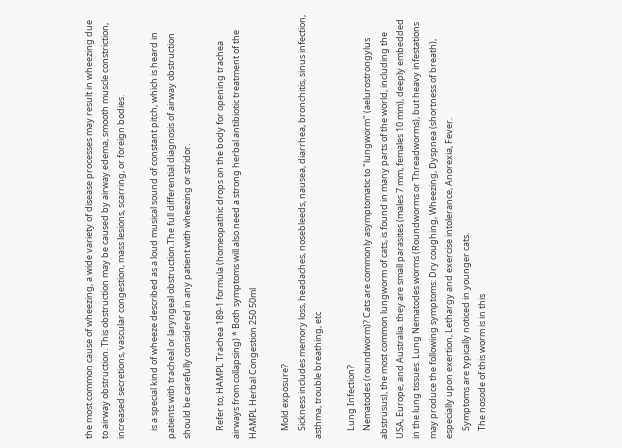the most common cause of wheezing, a wide variety of disease processes may result in wheezing due to airway obstruction. This obstruction may be caused by airway edema, smooth muscle constriction, increased secretions, vascular congestion, mass lesions, scarring, or foreign bodies.

    is a special kind of wheeze described as a loud musical sound of constant pitch, which is heard in patients with tracheal or laryngeal obstruction.The full differential diagnosis of airway obstruction should be carefully considered in any patient with wheezing or stridor.

    Refer to; HAMPL Trachea 189-1 formula (homeopathic drops on the body for opening trachea airways from collapsing) * Both symptoms will also need a strong herbal antibiotic treatment of the HAMPL Herbal Congestion 250 50ml

    Mold exposure?
    Sickness includes memory loss, headaches, nosebleeds, nausea, diarrhea, bronchitis, sinus infection, asthma, trouble breathing, etc

    Lung Infection?
    Nematodes (roundworm)? Cats are commonly asymptomatic to "lungworm" (aelurostrongylus abstrusus), the most common lungworm of cats, is found in many parts of the world, including the USA, Europe, and Australia. they are small parasites (males 7 mm, females 10 mm), deeply embedded in the lung tissues. Lung Nematodes worms (Roundworms or Threadworms), but heavy infestations may produce the following symptoms: Dry coughing, Wheezing, Dyspnea (shortness of breath), especially upon exertion, Lethargy and exercise intolerance, Anorexia, Fever.
    Symptoms are typically noticed in younger cats.
    The nosode of this worm is in this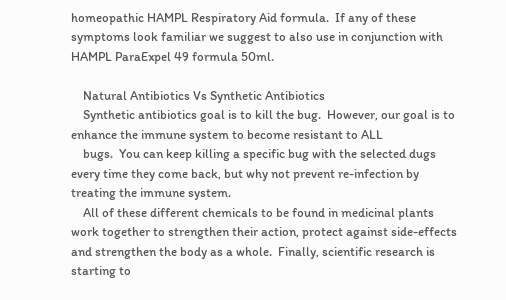homeopathic HAMPL Respiratory Aid formula.  If any of these symptoms look familiar we suggest to also use in conjunction with HAMPL ParaExpel 49 formula 50ml.

    Natural Antibiotics Vs Synthetic Antibiotics
    Synthetic antibiotics goal is to kill the bug.  However, our goal is to enhance the immune system to become resistant to ALL
    bugs.  You can keep killing a specific bug with the selected dugs every time they come back, but why not prevent re-infection by treating the immune system.
    All of these different chemicals to be found in medicinal plants work together to strengthen their action, protect against side-effects and strengthen the body as a whole.  Finally, scientific research is starting to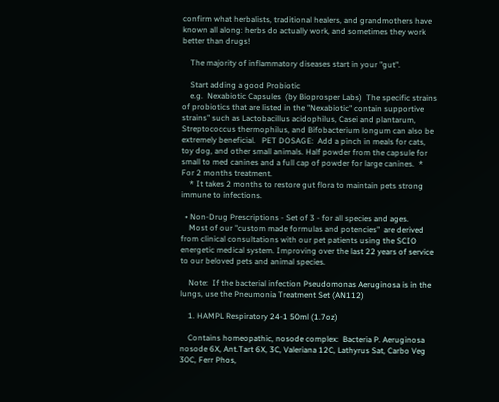confirm what herbalists, traditional healers, and grandmothers have known all along: herbs do actually work, and sometimes they work better than drugs!

    The majority of inflammatory diseases start in your "gut".

    Start adding a good Probiotic
    e.g.  Nexabiotic Capsules  (by Bioprosper Labs)  The specific strains of probiotics that are listed in the "Nexabiotic" contain supportive strains" such as Lactobacillus acidophilus, Casei and plantarum, Streptococcus thermophilus, and Bifobacterium longum can also be extremely beneficial.   PET DOSAGE:  Add a pinch in meals for cats, toy dog, and other small animals. Half powder from the capsule for small to med canines and a full cap of powder for large canines.  * For 2 months treatment.
    * It takes 2 months to restore gut flora to maintain pets strong immune to infections.

  • Non-Drug Prescriptions - Set of 3 - for all species and ages.
    Most of our "custom made formulas and potencies"  are derived from clinical consultations with our pet patients using the SCIO energetic medical system. Improving over the last 22 years of service to our beloved pets and animal species.

    Note:  If the bacterial infection Pseudomonas Aeruginosa is in the lungs, use the Pneumonia Treatment Set (AN112)

    1. HAMPL Respiratory 24-1 50ml (1.7oz)

    Contains homeopathic, nosode complex:  Bacteria P. Aeruginosa nosode 6X, Ant.Tart 6X, 3C, Valeriana 12C, Lathyrus Sat, Carbo Veg 30C, Ferr Phos,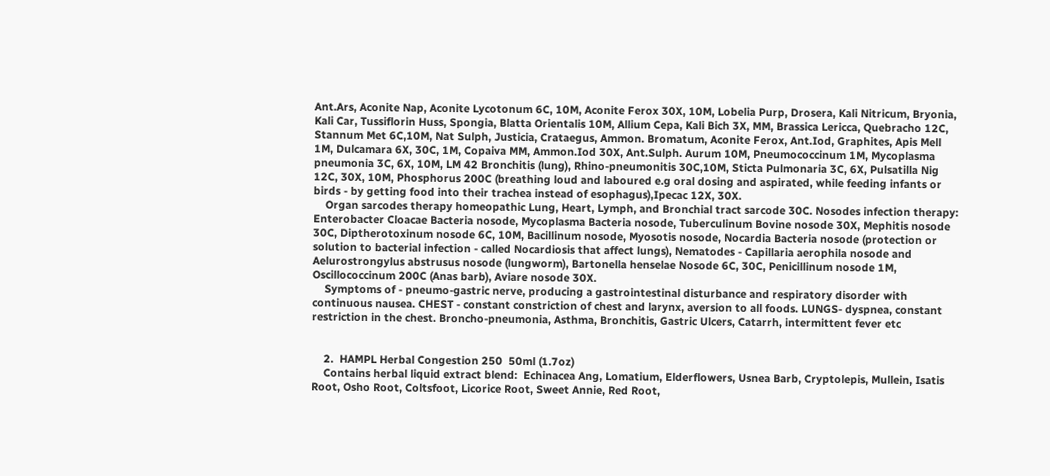Ant.Ars, Aconite Nap, Aconite Lycotonum 6C, 10M, Aconite Ferox 30X, 10M, Lobelia Purp, Drosera, Kali Nitricum, Bryonia, Kali Car, Tussiflorin Huss, Spongia, Blatta Orientalis 10M, Allium Cepa, Kali Bich 3X, MM, Brassica Lericca, Quebracho 12C, Stannum Met 6C,10M, Nat Sulph, Justicia, Crataegus, Ammon. Bromatum, Aconite Ferox, Ant.Iod, Graphites, Apis Mell 1M, Dulcamara 6X, 30C, 1M, Copaiva MM, Ammon.Iod 30X, Ant.Sulph. Aurum 10M, Pneumococcinum 1M, Mycoplasma pneumonia 3C, 6X, 10M, LM 42 Bronchitis (lung), Rhino-pneumonitis 30C,10M, Sticta Pulmonaria 3C, 6X, Pulsatilla Nig 12C, 30X, 10M, Phosphorus 200C (breathing loud and laboured e.g oral dosing and aspirated, while feeding infants or birds - by getting food into their trachea instead of esophagus),Ipecac 12X, 30X.
    Organ sarcodes therapy homeopathic Lung, Heart, Lymph, and Bronchial tract sarcode 30C. Nosodes infection therapy: Enterobacter Cloacae Bacteria nosode, Mycoplasma Bacteria nosode, Tuberculinum Bovine nosode 30X, Mephitis nosode 30C, Diptherotoxinum nosode 6C, 10M, Bacillinum nosode, Myosotis nosode, Nocardia Bacteria nosode (protection or solution to bacterial infection - called Nocardiosis that affect lungs), Nematodes - Capillaria aerophila nosode and Aelurostrongylus abstrusus nosode (lungworm), Bartonella henselae Nosode 6C, 30C, Penicillinum nosode 1M, Oscillococcinum 200C (Anas barb), Aviare nosode 30X.
    Symptoms of - pneumo-gastric nerve, producing a gastrointestinal disturbance and respiratory disorder with continuous nausea. CHEST - constant constriction of chest and larynx, aversion to all foods. LUNGS- dyspnea, constant restriction in the chest. Broncho-pneumonia, Asthma, Bronchitis, Gastric Ulcers, Catarrh, intermittent fever etc


    2.  HAMPL Herbal Congestion 250  50ml (1.7oz)
    Contains herbal liquid extract blend:  Echinacea Ang, Lomatium, Elderflowers, Usnea Barb, Cryptolepis, Mullein, Isatis Root, Osho Root, Coltsfoot, Licorice Root, Sweet Annie, Red Root,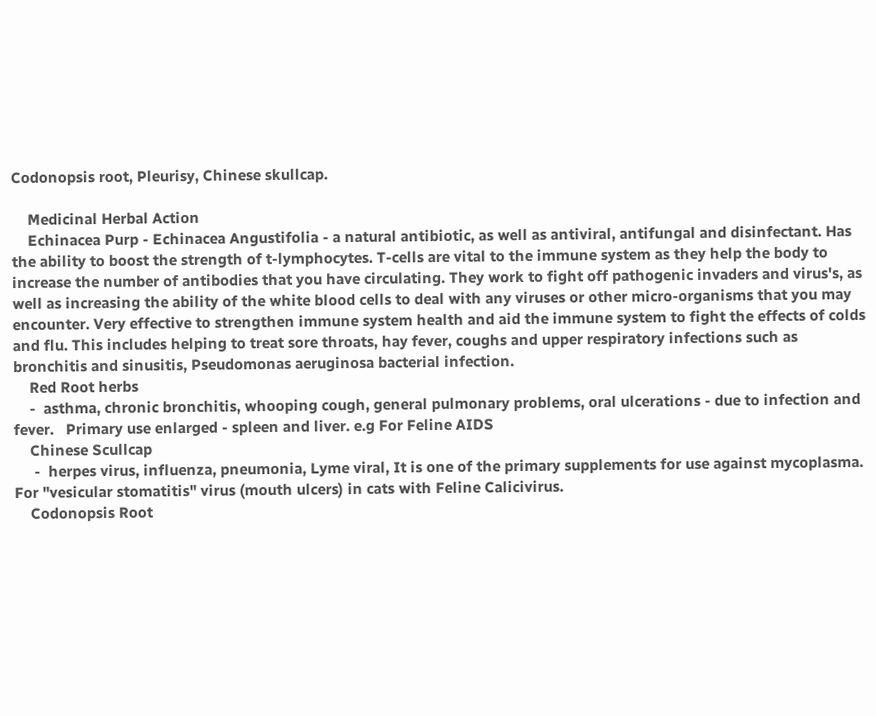Codonopsis root, Pleurisy, Chinese skullcap.

    Medicinal Herbal Action
    Echinacea Purp - Echinacea Angustifolia - a natural antibiotic, as well as antiviral, antifungal and disinfectant. Has the ability to boost the strength of t-lymphocytes. T-cells are vital to the immune system as they help the body to increase the number of antibodies that you have circulating. They work to fight off pathogenic invaders and virus's, as well as increasing the ability of the white blood cells to deal with any viruses or other micro-organisms that you may encounter. Very effective to strengthen immune system health and aid the immune system to fight the effects of colds and flu. This includes helping to treat sore throats, hay fever, coughs and upper respiratory infections such as bronchitis and sinusitis, Pseudomonas aeruginosa bacterial infection.
    Red Root herbs
    -  asthma, chronic bronchitis, whooping cough, general pulmonary problems, oral ulcerations - due to infection and fever.   Primary use enlarged - spleen and liver. e.g For Feline AIDS
    Chinese Scullcap
     -  herpes virus, influenza, pneumonia, Lyme viral, It is one of the primary supplements for use against mycoplasma. For "vesicular stomatitis" virus (mouth ulcers) in cats with Feline Calicivirus.
    Codonopsis Root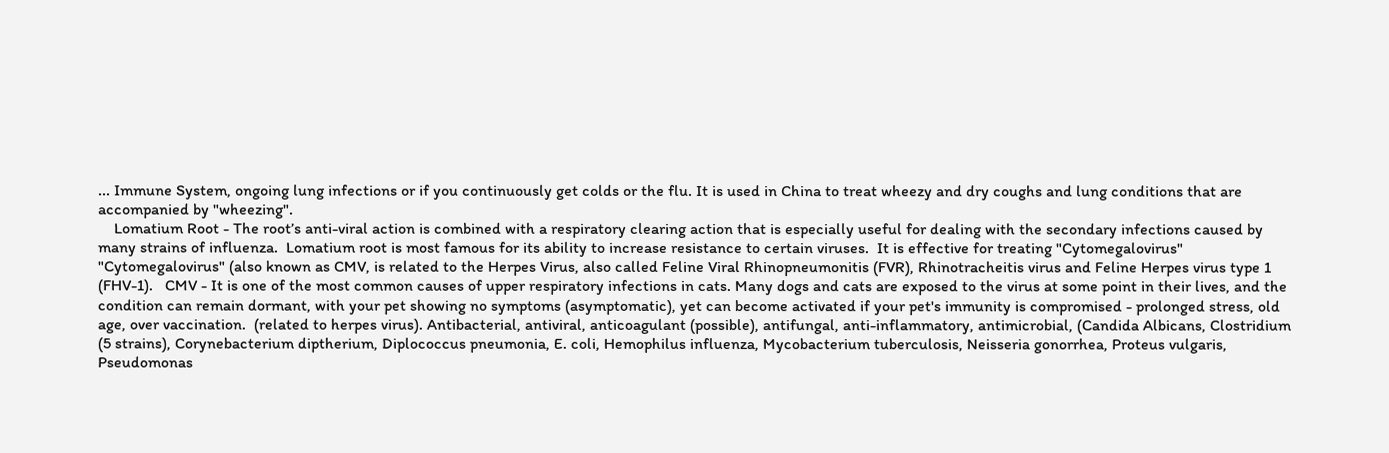... Immune System, ongoing lung infections or if you continuously get colds or the flu. It is used in China to treat wheezy and dry coughs and lung conditions that are accompanied by "wheezing".
    Lomatium Root - The root’s anti-viral action is combined with a respiratory clearing action that is especially useful for dealing with the secondary infections caused by many strains of influenza.  Lomatium root is most famous for its ability to increase resistance to certain viruses.  It is effective for treating "Cytomegalovirus"  "Cytomegalovirus" (also known as CMV, is related to the Herpes Virus, also called Feline Viral Rhinopneumonitis (FVR), Rhinotracheitis virus and Feline Herpes virus type 1 (FHV-1).   CMV - It is one of the most common causes of upper respiratory infections in cats. Many dogs and cats are exposed to the virus at some point in their lives, and the condition can remain dormant, with your pet showing no symptoms (asymptomatic), yet can become activated if your pet's immunity is compromised - prolonged stress, old age, over vaccination.  (related to herpes virus). Antibacterial, antiviral, anticoagulant (possible), antifungal, anti-inflammatory, antimicrobial, (Candida Albicans, Clostridium (5 strains), Corynebacterium diptherium, Diplococcus pneumonia, E. coli, Hemophilus influenza, Mycobacterium tuberculosis, Neisseria gonorrhea, Proteus vulgaris, Pseudomonas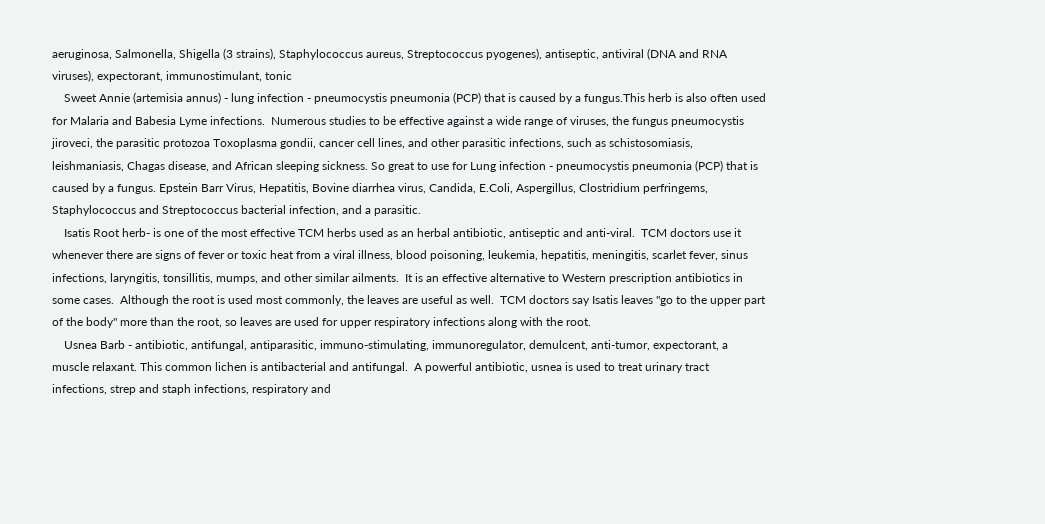aeruginosa, Salmonella, Shigella (3 strains), Staphylococcus aureus, Streptococcus pyogenes), antiseptic, antiviral (DNA and RNA viruses), expectorant, immunostimulant, tonic
    Sweet Annie (artemisia annus) - lung infection - pneumocystis pneumonia (PCP) that is caused by a fungus.This herb is also often used for Malaria and Babesia Lyme infections.  Numerous studies to be effective against a wide range of viruses, the fungus pneumocystis jiroveci, the parasitic protozoa Toxoplasma gondii, cancer cell lines, and other parasitic infections, such as schistosomiasis, leishmaniasis, Chagas disease, and African sleeping sickness. So great to use for Lung infection - pneumocystis pneumonia (PCP) that is caused by a fungus. Epstein Barr Virus, Hepatitis, Bovine diarrhea virus, Candida, E.Coli, Aspergillus, Clostridium perfringems,  Staphylococcus and Streptococcus bacterial infection, and a parasitic.
    Isatis Root herb- is one of the most effective TCM herbs used as an herbal antibiotic, antiseptic and anti-viral.  TCM doctors use it whenever there are signs of fever or toxic heat from a viral illness, blood poisoning, leukemia, hepatitis, meningitis, scarlet fever, sinus infections, laryngitis, tonsillitis, mumps, and other similar ailments.  It is an effective alternative to Western prescription antibiotics in some cases.  Although the root is used most commonly, the leaves are useful as well.  TCM doctors say Isatis leaves "go to the upper part of the body" more than the root, so leaves are used for upper respiratory infections along with the root.
    Usnea Barb - antibiotic, antifungal, antiparasitic, immuno-stimulating, immunoregulator, demulcent, anti-tumor, expectorant, a muscle relaxant. This common lichen is antibacterial and antifungal.  A powerful antibiotic, usnea is used to treat urinary tract infections, strep and staph infections, respiratory and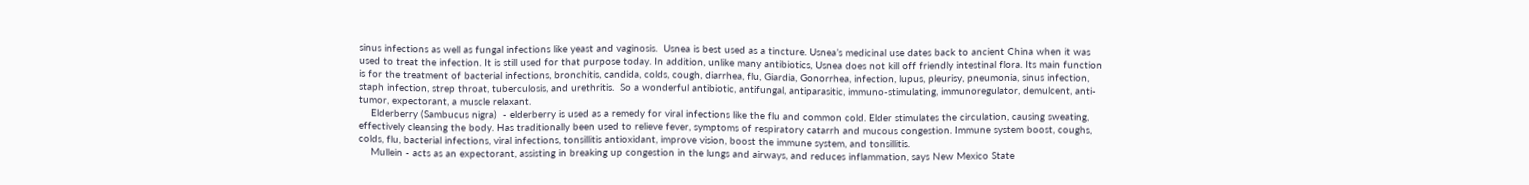sinus infections as well as fungal infections like yeast and vaginosis.  Usnea is best used as a tincture. Usnea’s medicinal use dates back to ancient China when it was used to treat the infection. It is still used for that purpose today. In addition, unlike many antibiotics, Usnea does not kill off friendly intestinal flora. Its main function is for the treatment of bacterial infections, bronchitis, candida, colds, cough, diarrhea, flu, Giardia, Gonorrhea, infection, lupus, pleurisy, pneumonia, sinus infection, staph infection, strep throat, tuberculosis, and urethritis.  So a wonderful antibiotic, antifungal, antiparasitic, immuno-stimulating, immunoregulator, demulcent, anti-tumor, expectorant, a muscle relaxant.
    Elderberry (Sambucus nigra)  - elderberry is used as a remedy for viral infections like the flu and common cold. Elder stimulates the circulation, causing sweating, effectively cleansing the body. Has traditionally been used to relieve fever, symptoms of respiratory catarrh and mucous congestion. Immune system boost, coughs, colds, flu, bacterial infections, viral infections, tonsillitis antioxidant, improve vision, boost the immune system, and tonsillitis.
    Mullein - acts as an expectorant, assisting in breaking up congestion in the lungs and airways, and reduces inflammation, says New Mexico State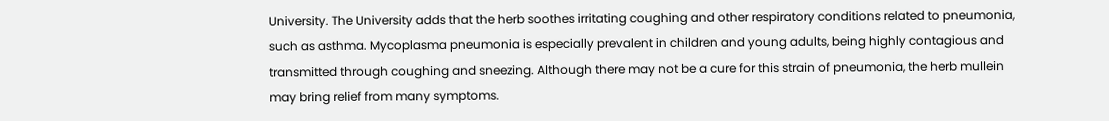University. The University adds that the herb soothes irritating coughing and other respiratory conditions related to pneumonia, such as asthma. Mycoplasma pneumonia is especially prevalent in children and young adults, being highly contagious and transmitted through coughing and sneezing. Although there may not be a cure for this strain of pneumonia, the herb mullein may bring relief from many symptoms.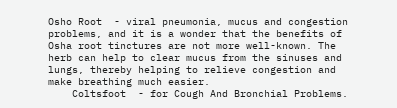Osho Root  - viral pneumonia, mucus and congestion problems, and it is a wonder that the benefits of Osha root tinctures are not more well-known. The herb can help to clear mucus from the sinuses and lungs, thereby helping to relieve congestion and make breathing much easier.
    Coltsfoot  - for Cough And Bronchial Problems.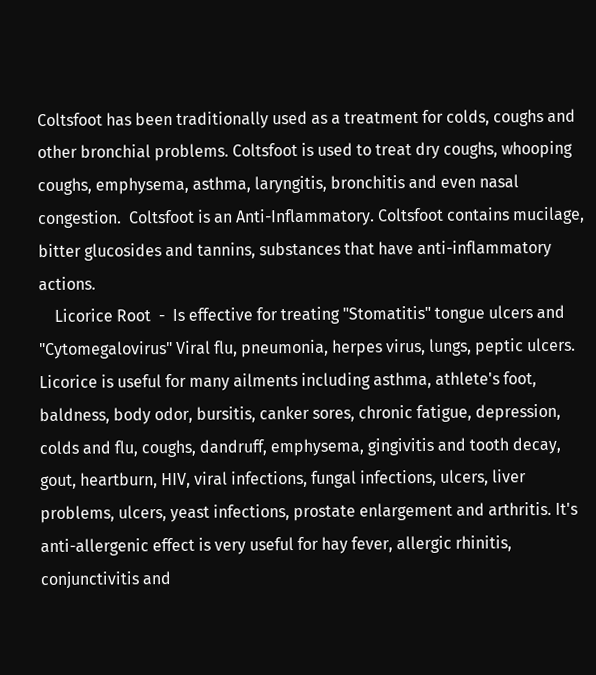Coltsfoot has been traditionally used as a treatment for colds, coughs and other bronchial problems. Coltsfoot is used to treat dry coughs, whooping coughs, emphysema, asthma, laryngitis, bronchitis and even nasal congestion.  Coltsfoot is an Anti-Inflammatory. Coltsfoot contains mucilage, bitter glucosides and tannins, substances that have anti-inflammatory actions.
    Licorice Root  -  Is effective for treating "Stomatitis" tongue ulcers and "Cytomegalovirus" Viral flu, pneumonia, herpes virus, lungs, peptic ulcers.  Licorice is useful for many ailments including asthma, athlete's foot, baldness, body odor, bursitis, canker sores, chronic fatigue, depression, colds and flu, coughs, dandruff, emphysema, gingivitis and tooth decay, gout, heartburn, HIV, viral infections, fungal infections, ulcers, liver problems, ulcers, yeast infections, prostate enlargement and arthritis. It's anti-allergenic effect is very useful for hay fever, allergic rhinitis, conjunctivitis and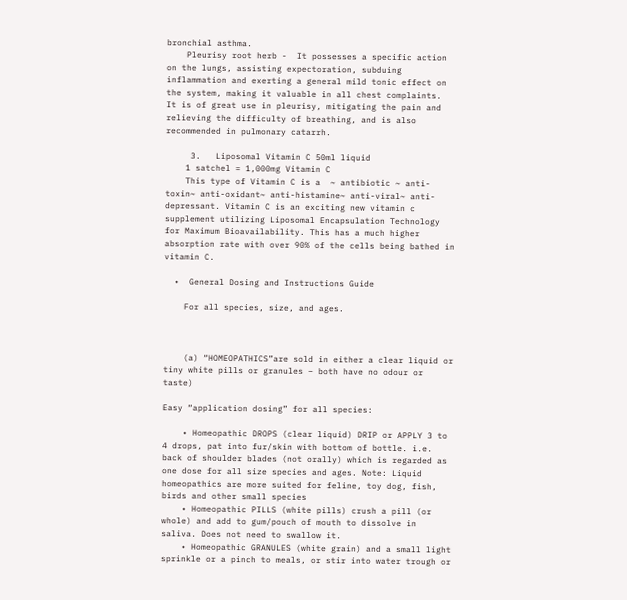bronchial asthma.
    Pleurisy root herb -  It possesses a specific action on the lungs, assisting expectoration, subduing inflammation and exerting a general mild tonic effect on the system, making it valuable in all chest complaints.  It is of great use in pleurisy, mitigating the pain and relieving the difficulty of breathing, and is also recommended in pulmonary catarrh.

     3.   Liposomal Vitamin C 50ml liquid
    1 satchel = 1,000mg Vitamin C
    This type of Vitamin C is a  ~ antibiotic ~ anti-toxin~ anti-oxidant~ anti-histamine~ anti-viral~ anti-depressant. Vitamin C is an exciting new vitamin c supplement utilizing Liposomal Encapsulation Technology for Maximum Bioavailability. This has a much higher absorption rate with over 90% of the cells being bathed in vitamin C.

  •  General Dosing and Instructions Guide

    For all species, size, and ages.



    (a) “HOMEOPATHICS”are sold in either a clear liquid or tiny white pills or granules – both have no odour or taste)

Easy “application dosing” for all species:

    • Homeopathic DROPS (clear liquid) DRIP or APPLY 3 to 4 drops, pat into fur/skin with bottom of bottle. i.e. back of shoulder blades (not orally) which is regarded as one dose for all size species and ages. Note: Liquid homeopathics are more suited for feline, toy dog, fish, birds and other small species
    • Homeopathic PILLS (white pills) crush a pill (or whole) and add to gum/pouch of mouth to dissolve in saliva. Does not need to swallow it.
    • Homeopathic GRANULES (white grain) and a small light sprinkle or a pinch to meals, or stir into water trough or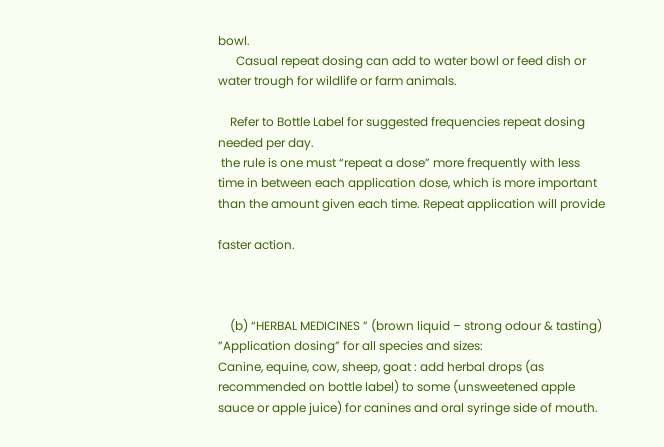bowl.
      Casual repeat dosing can add to water bowl or feed dish or water trough for wildlife or farm animals.

    Refer to Bottle Label for suggested frequencies repeat dosing needed per day.
 the rule is one must “repeat a dose” more frequently with less time in between each application dose, which is more important than the amount given each time. Repeat application will provide

faster action.



    (b) “HERBAL MEDICINES ” (brown liquid – strong odour & tasting)
”Application dosing” for all species and sizes:
Canine, equine, cow, sheep, goat : add herbal drops (as recommended on bottle label) to some (unsweetened apple sauce or apple juice) for canines and oral syringe side of mouth.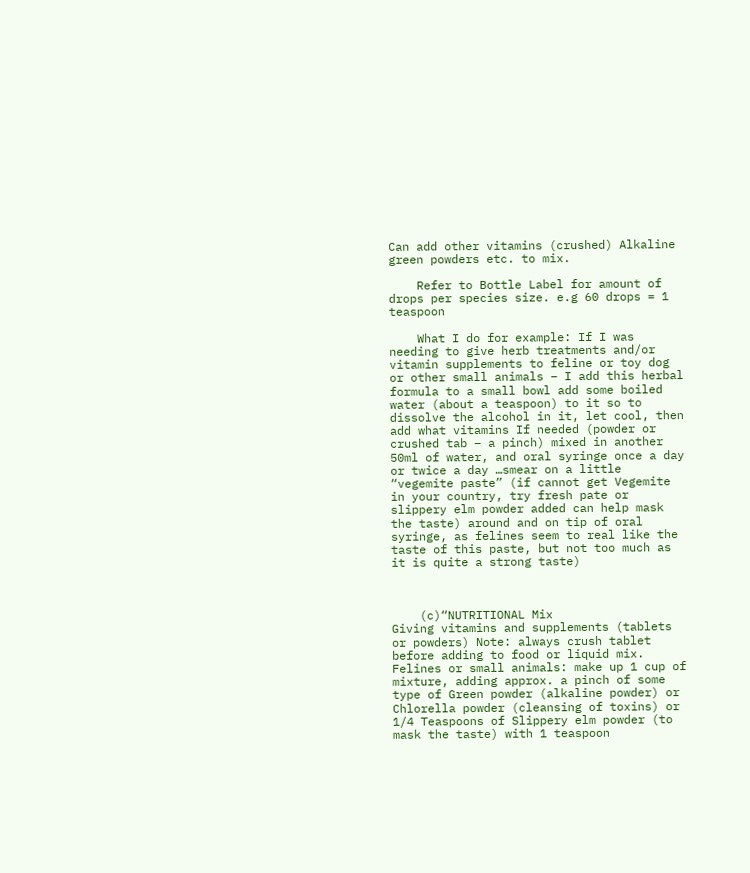Can add other vitamins (crushed) Alkaline green powders etc. to mix.

    Refer to Bottle Label for amount of drops per species size. e.g 60 drops = 1 teaspoon

    What I do for example: If I was needing to give herb treatments and/or vitamin supplements to feline or toy dog or other small animals – I add this herbal formula to a small bowl add some boiled water (about a teaspoon) to it so to dissolve the alcohol in it, let cool, then add what vitamins If needed (powder or crushed tab – a pinch) mixed in another 50ml of water, and oral syringe once a day or twice a day …smear on a little “vegemite paste” (if cannot get Vegemite in your country, try fresh pate or slippery elm powder added can help mask the taste) around and on tip of oral syringe, as felines seem to real like the taste of this paste, but not too much as it is quite a strong taste)



    (c)“NUTRITIONAL Mix
Giving vitamins and supplements (tablets or powders) Note: always crush tablet before adding to food or liquid mix.
Felines or small animals: make up 1 cup of mixture, adding approx. a pinch of some type of Green powder (alkaline powder) or Chlorella powder (cleansing of toxins) or 1/4 Teaspoons of Slippery elm powder (to mask the taste) with 1 teaspoon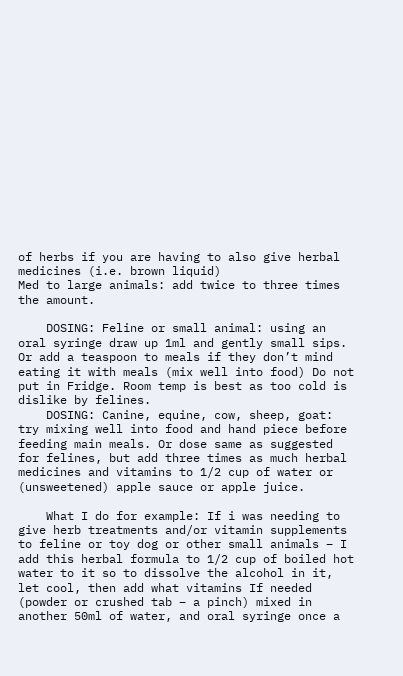of herbs if you are having to also give herbal medicines (i.e. brown liquid)
Med to large animals: add twice to three times the amount.

    DOSING: Feline or small animal: using an oral syringe draw up 1ml and gently small sips. Or add a teaspoon to meals if they don’t mind eating it with meals (mix well into food) Do not put in Fridge. Room temp is best as too cold is dislike by felines.
    DOSING: Canine, equine, cow, sheep, goat: try mixing well into food and hand piece before feeding main meals. Or dose same as suggested for felines, but add three times as much herbal medicines and vitamins to 1/2 cup of water or (unsweetened) apple sauce or apple juice.

    What I do for example: If i was needing to give herb treatments and/or vitamin supplements to feline or toy dog or other small animals – I add this herbal formula to 1/2 cup of boiled hot water to it so to dissolve the alcohol in it, let cool, then add what vitamins If needed (powder or crushed tab – a pinch) mixed in another 50ml of water, and oral syringe once a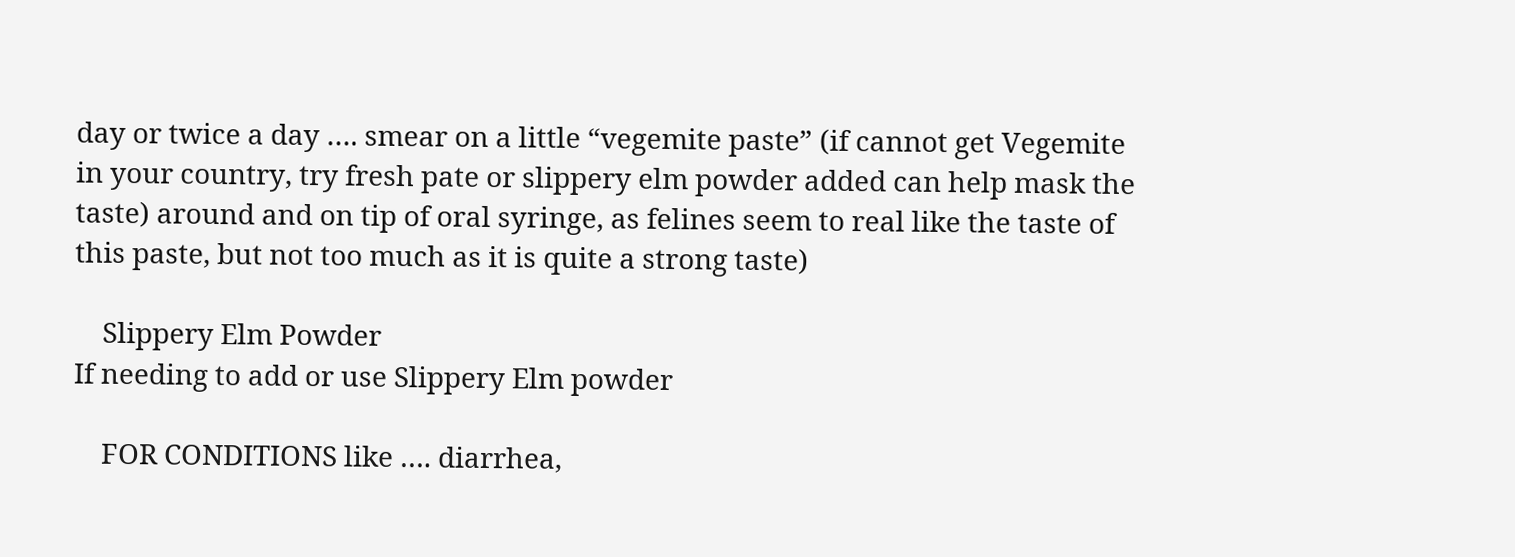day or twice a day …. smear on a little “vegemite paste” (if cannot get Vegemite in your country, try fresh pate or slippery elm powder added can help mask the taste) around and on tip of oral syringe, as felines seem to real like the taste of this paste, but not too much as it is quite a strong taste)

    Slippery Elm Powder
If needing to add or use Slippery Elm powder

    FOR CONDITIONS like …. diarrhea,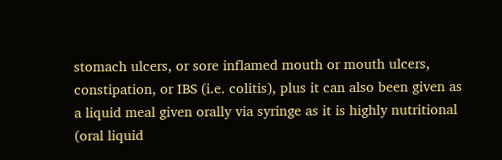stomach ulcers, or sore inflamed mouth or mouth ulcers, constipation, or IBS (i.e. colitis), plus it can also been given as a liquid meal given orally via syringe as it is highly nutritional (oral liquid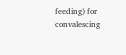feeding) for convalescing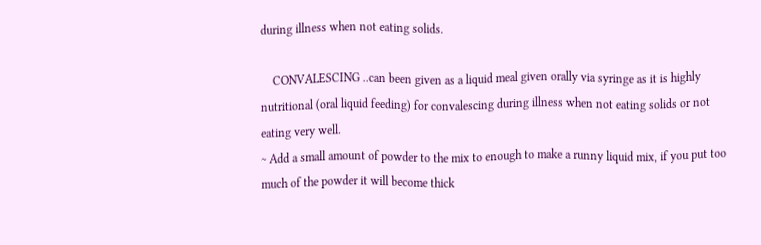during illness when not eating solids.

    CONVALESCING ..can been given as a liquid meal given orally via syringe as it is highly nutritional (oral liquid feeding) for convalescing during illness when not eating solids or not eating very well.
~ Add a small amount of powder to the mix to enough to make a runny liquid mix, if you put too much of the powder it will become thick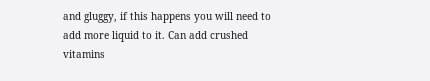and gluggy, if this happens you will need to add more liquid to it. Can add crushed vitamins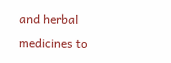and herbal medicines to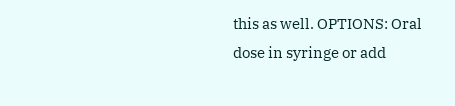this as well. OPTIONS: Oral dose in syringe or add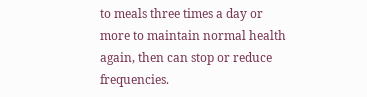to meals three times a day or more to maintain normal health again, then can stop or reduce frequencies.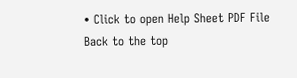• Click to open Help Sheet PDF File
Back to the top